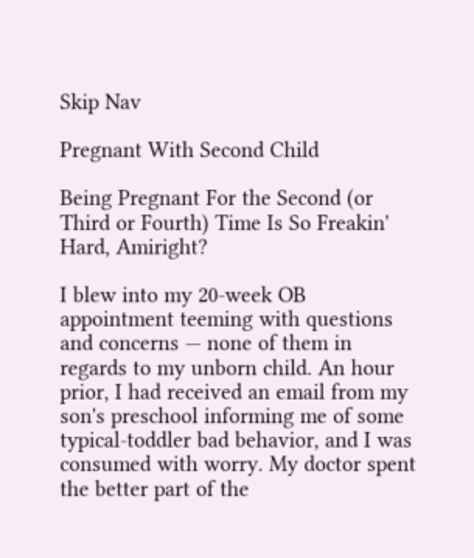Skip Nav

Pregnant With Second Child

Being Pregnant For the Second (or Third or Fourth) Time Is So Freakin' Hard, Amiright?

I blew into my 20-week OB appointment teeming with questions and concerns — none of them in regards to my unborn child. An hour prior, I had received an email from my son's preschool informing me of some typical-toddler bad behavior, and I was consumed with worry. My doctor spent the better part of the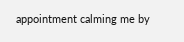appointment calming me by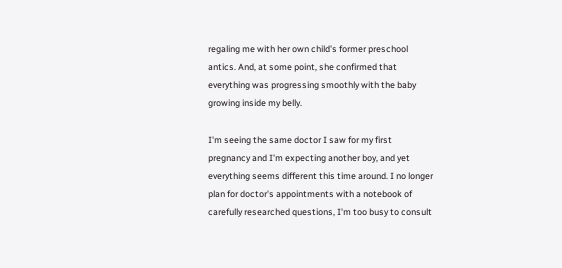regaling me with her own child's former preschool antics. And, at some point, she confirmed that everything was progressing smoothly with the baby growing inside my belly.

I'm seeing the same doctor I saw for my first pregnancy and I'm expecting another boy, and yet everything seems different this time around. I no longer plan for doctor's appointments with a notebook of carefully researched questions, I'm too busy to consult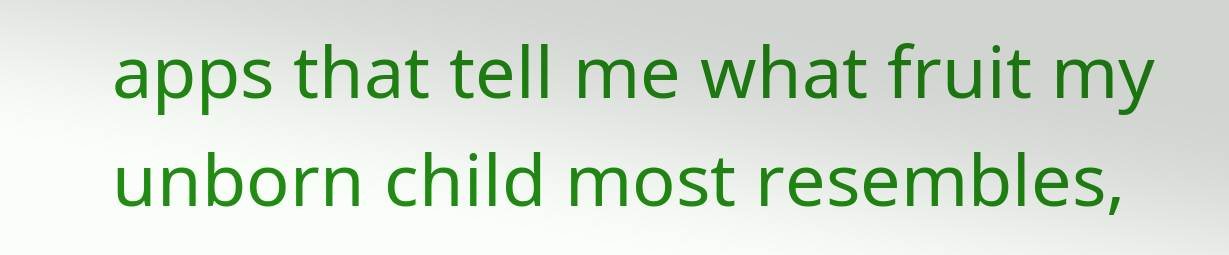apps that tell me what fruit my unborn child most resembles,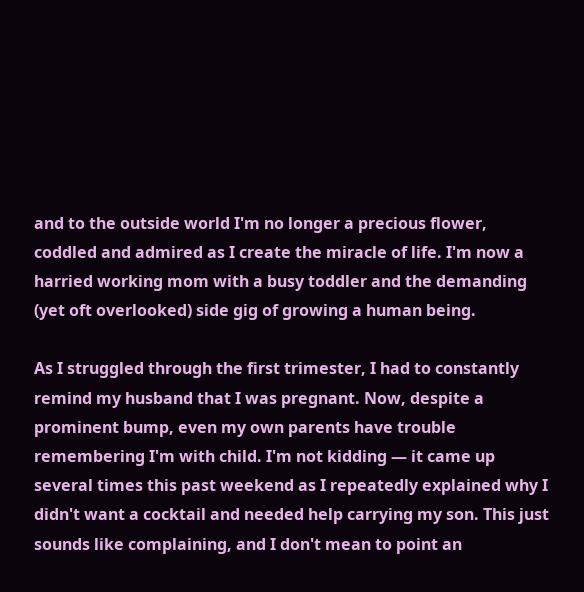and to the outside world I'm no longer a precious flower, coddled and admired as I create the miracle of life. I'm now a harried working mom with a busy toddler and the demanding (yet oft overlooked) side gig of growing a human being.

As I struggled through the first trimester, I had to constantly remind my husband that I was pregnant. Now, despite a prominent bump, even my own parents have trouble remembering I'm with child. I'm not kidding — it came up several times this past weekend as I repeatedly explained why I didn't want a cocktail and needed help carrying my son. This just sounds like complaining, and I don't mean to point an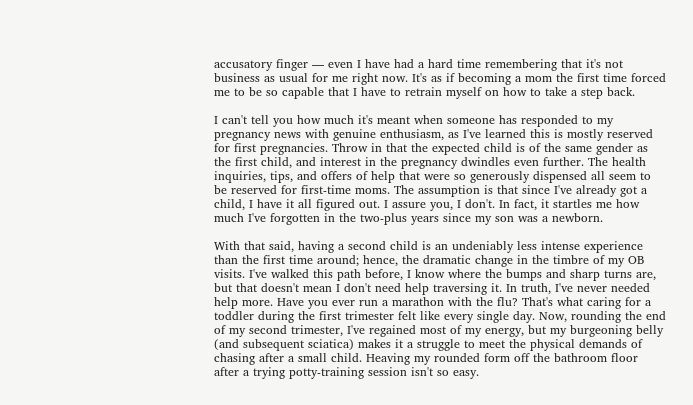accusatory finger — even I have had a hard time remembering that it's not business as usual for me right now. It's as if becoming a mom the first time forced me to be so capable that I have to retrain myself on how to take a step back.

I can't tell you how much it's meant when someone has responded to my pregnancy news with genuine enthusiasm, as I've learned this is mostly reserved for first pregnancies. Throw in that the expected child is of the same gender as the first child, and interest in the pregnancy dwindles even further. The health inquiries, tips, and offers of help that were so generously dispensed all seem to be reserved for first-time moms. The assumption is that since I've already got a child, I have it all figured out. I assure you, I don't. In fact, it startles me how much I've forgotten in the two-plus years since my son was a newborn.

With that said, having a second child is an undeniably less intense experience than the first time around; hence, the dramatic change in the timbre of my OB visits. I've walked this path before, I know where the bumps and sharp turns are, but that doesn't mean I don't need help traversing it. In truth, I've never needed help more. Have you ever run a marathon with the flu? That's what caring for a toddler during the first trimester felt like every single day. Now, rounding the end of my second trimester, I've regained most of my energy, but my burgeoning belly (and subsequent sciatica) makes it a struggle to meet the physical demands of chasing after a small child. Heaving my rounded form off the bathroom floor after a trying potty-training session isn't so easy.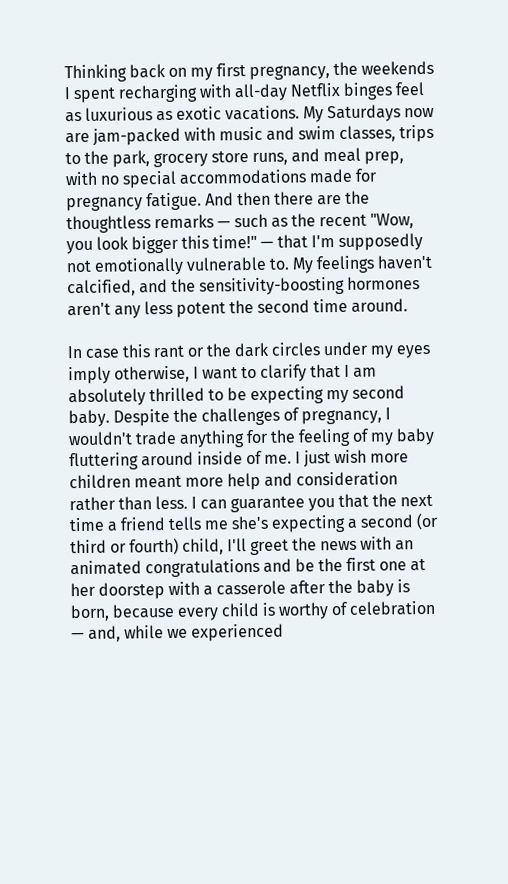Thinking back on my first pregnancy, the weekends I spent recharging with all-day Netflix binges feel as luxurious as exotic vacations. My Saturdays now are jam-packed with music and swim classes, trips to the park, grocery store runs, and meal prep, with no special accommodations made for pregnancy fatigue. And then there are the thoughtless remarks — such as the recent "Wow, you look bigger this time!" — that I'm supposedly not emotionally vulnerable to. My feelings haven't calcified, and the sensitivity-boosting hormones aren't any less potent the second time around.

In case this rant or the dark circles under my eyes imply otherwise, I want to clarify that I am absolutely thrilled to be expecting my second baby. Despite the challenges of pregnancy, I wouldn't trade anything for the feeling of my baby fluttering around inside of me. I just wish more children meant more help and consideration rather than less. I can guarantee you that the next time a friend tells me she's expecting a second (or third or fourth) child, I'll greet the news with an animated congratulations and be the first one at her doorstep with a casserole after the baby is born, because every child is worthy of celebration — and, while we experienced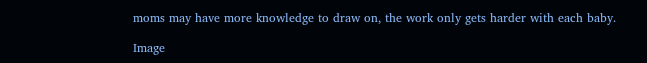moms may have more knowledge to draw on, the work only gets harder with each baby.

Image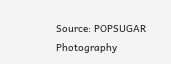Source: POPSUGAR Photography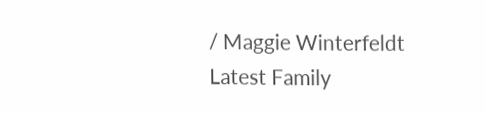/ Maggie Winterfeldt
Latest Family